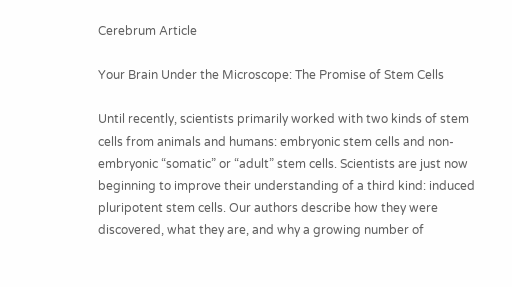Cerebrum Article

Your Brain Under the Microscope: The Promise of Stem Cells

Until recently, scientists primarily worked with two kinds of stem cells from animals and humans: embryonic stem cells and non-embryonic “somatic” or “adult” stem cells. Scientists are just now beginning to improve their understanding of a third kind: induced pluripotent stem cells. Our authors describe how they were discovered, what they are, and why a growing number of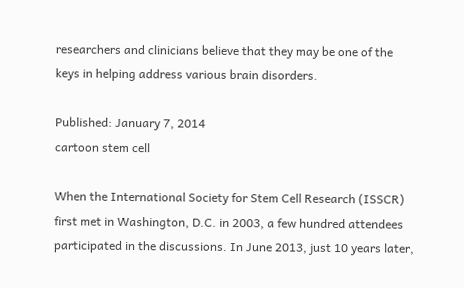researchers and clinicians believe that they may be one of the keys in helping address various brain disorders.

Published: January 7, 2014
cartoon stem cell

When the International Society for Stem Cell Research (ISSCR) first met in Washington, D.C. in 2003, a few hundred attendees participated in the discussions. In June 2013, just 10 years later,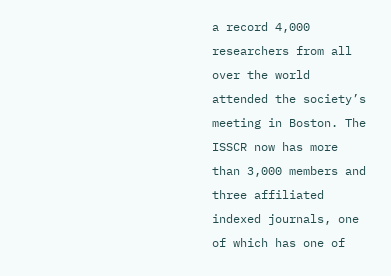a record 4,000 researchers from all over the world attended the society’s meeting in Boston. The ISSCR now has more than 3,000 members and three affiliated indexed journals, one of which has one of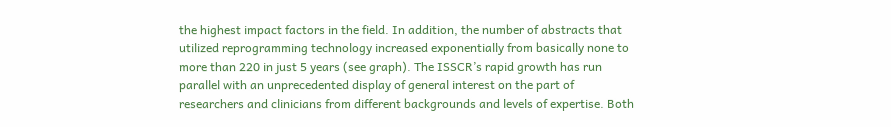the highest impact factors in the field. In addition, the number of abstracts that utilized reprogramming technology increased exponentially from basically none to more than 220 in just 5 years (see graph). The ISSCR’s rapid growth has run parallel with an unprecedented display of general interest on the part of researchers and clinicians from different backgrounds and levels of expertise. Both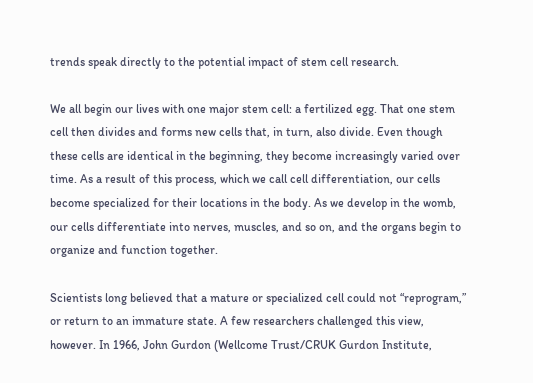trends speak directly to the potential impact of stem cell research.

We all begin our lives with one major stem cell: a fertilized egg. That one stem cell then divides and forms new cells that, in turn, also divide. Even though these cells are identical in the beginning, they become increasingly varied over time. As a result of this process, which we call cell differentiation, our cells become specialized for their locations in the body. As we develop in the womb, our cells differentiate into nerves, muscles, and so on, and the organs begin to organize and function together.

Scientists long believed that a mature or specialized cell could not “reprogram,” or return to an immature state. A few researchers challenged this view, however. In 1966, John Gurdon (Wellcome Trust/CRUK Gurdon Institute,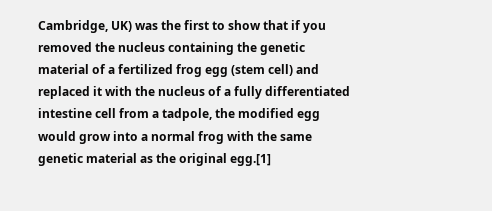Cambridge, UK) was the first to show that if you removed the nucleus containing the genetic material of a fertilized frog egg (stem cell) and replaced it with the nucleus of a fully differentiated intestine cell from a tadpole, the modified egg would grow into a normal frog with the same genetic material as the original egg.[1]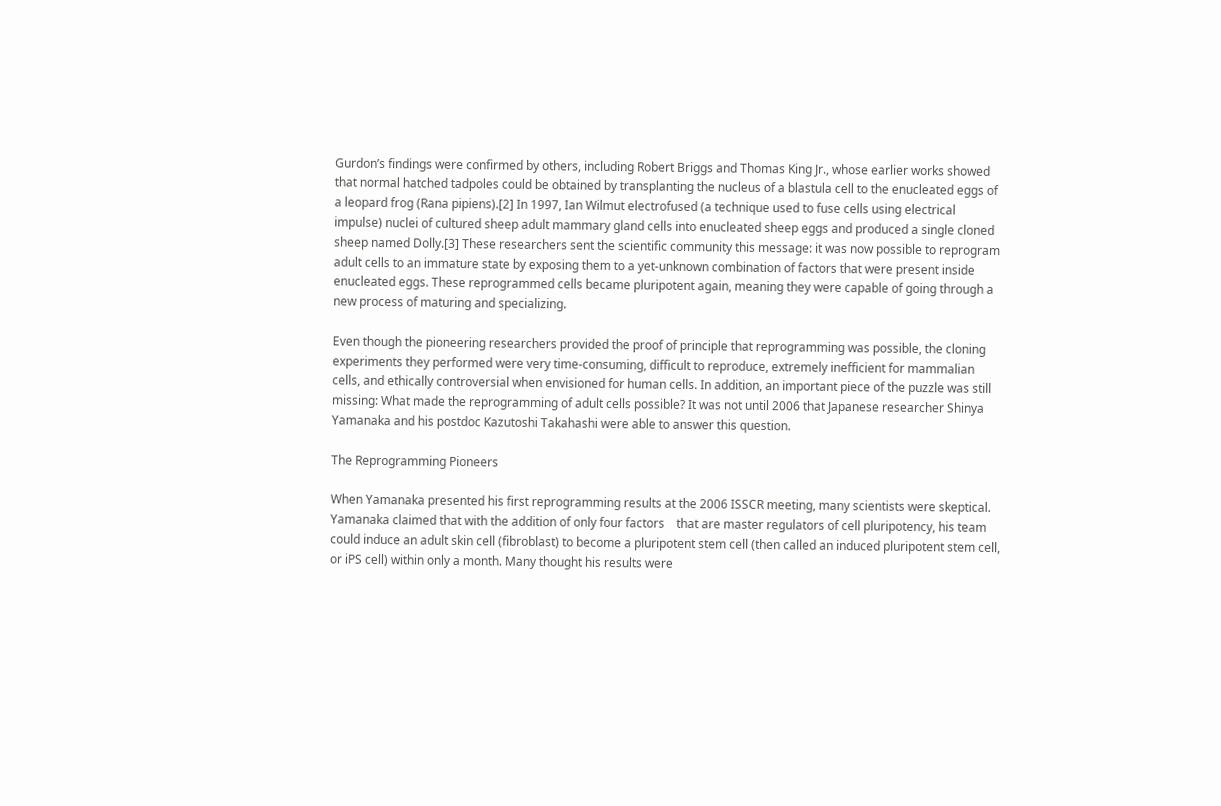Gurdon’s findings were confirmed by others, including Robert Briggs and Thomas King Jr., whose earlier works showed that normal hatched tadpoles could be obtained by transplanting the nucleus of a blastula cell to the enucleated eggs of a leopard frog (Rana pipiens).[2] In 1997, Ian Wilmut electrofused (a technique used to fuse cells using electrical impulse) nuclei of cultured sheep adult mammary gland cells into enucleated sheep eggs and produced a single cloned sheep named Dolly.[3] These researchers sent the scientific community this message: it was now possible to reprogram adult cells to an immature state by exposing them to a yet-unknown combination of factors that were present inside enucleated eggs. These reprogrammed cells became pluripotent again, meaning they were capable of going through a new process of maturing and specializing.

Even though the pioneering researchers provided the proof of principle that reprogramming was possible, the cloning experiments they performed were very time-consuming, difficult to reproduce, extremely inefficient for mammalian cells, and ethically controversial when envisioned for human cells. In addition, an important piece of the puzzle was still missing: What made the reprogramming of adult cells possible? It was not until 2006 that Japanese researcher Shinya Yamanaka and his postdoc Kazutoshi Takahashi were able to answer this question.

The Reprogramming Pioneers

When Yamanaka presented his first reprogramming results at the 2006 ISSCR meeting, many scientists were skeptical. Yamanaka claimed that with the addition of only four factors    that are master regulators of cell pluripotency, his team could induce an adult skin cell (fibroblast) to become a pluripotent stem cell (then called an induced pluripotent stem cell, or iPS cell) within only a month. Many thought his results were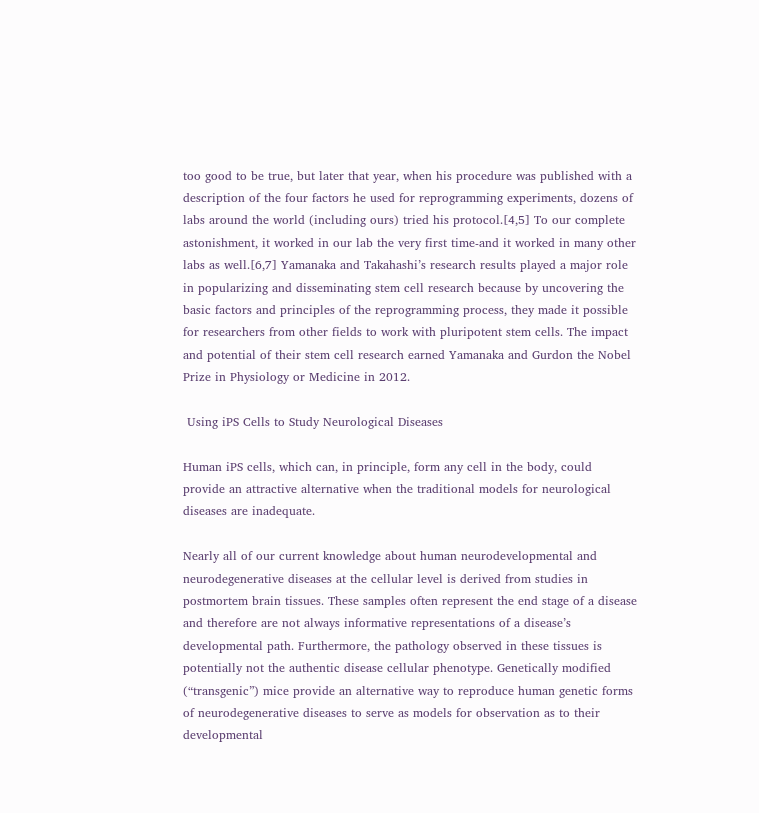too good to be true, but later that year, when his procedure was published with a description of the four factors he used for reprogramming experiments, dozens of labs around the world (including ours) tried his protocol.[4,5] To our complete astonishment, it worked in our lab the very first time-and it worked in many other labs as well.[6,7] Yamanaka and Takahashi’s research results played a major role in popularizing and disseminating stem cell research because by uncovering the basic factors and principles of the reprogramming process, they made it possible for researchers from other fields to work with pluripotent stem cells. The impact and potential of their stem cell research earned Yamanaka and Gurdon the Nobel Prize in Physiology or Medicine in 2012.

 Using iPS Cells to Study Neurological Diseases

Human iPS cells, which can, in principle, form any cell in the body, could provide an attractive alternative when the traditional models for neurological diseases are inadequate.

Nearly all of our current knowledge about human neurodevelopmental and neurodegenerative diseases at the cellular level is derived from studies in postmortem brain tissues. These samples often represent the end stage of a disease and therefore are not always informative representations of a disease’s developmental path. Furthermore, the pathology observed in these tissues is potentially not the authentic disease cellular phenotype. Genetically modified (“transgenic”) mice provide an alternative way to reproduce human genetic forms of neurodegenerative diseases to serve as models for observation as to their developmental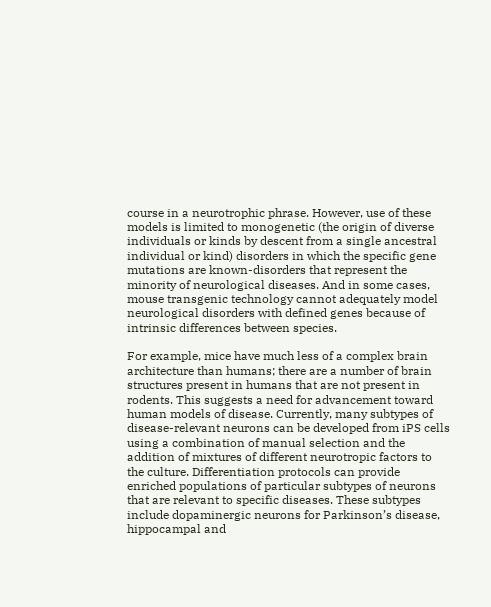course in a neurotrophic phrase. However, use of these models is limited to monogenetic (the origin of diverse individuals or kinds by descent from a single ancestral individual or kind) disorders in which the specific gene mutations are known-disorders that represent the minority of neurological diseases. And in some cases, mouse transgenic technology cannot adequately model neurological disorders with defined genes because of intrinsic differences between species.

For example, mice have much less of a complex brain architecture than humans; there are a number of brain structures present in humans that are not present in rodents. This suggests a need for advancement toward human models of disease. Currently, many subtypes of disease-relevant neurons can be developed from iPS cells using a combination of manual selection and the addition of mixtures of different neurotropic factors to the culture. Differentiation protocols can provide enriched populations of particular subtypes of neurons that are relevant to specific diseases. These subtypes include dopaminergic neurons for Parkinson’s disease, hippocampal and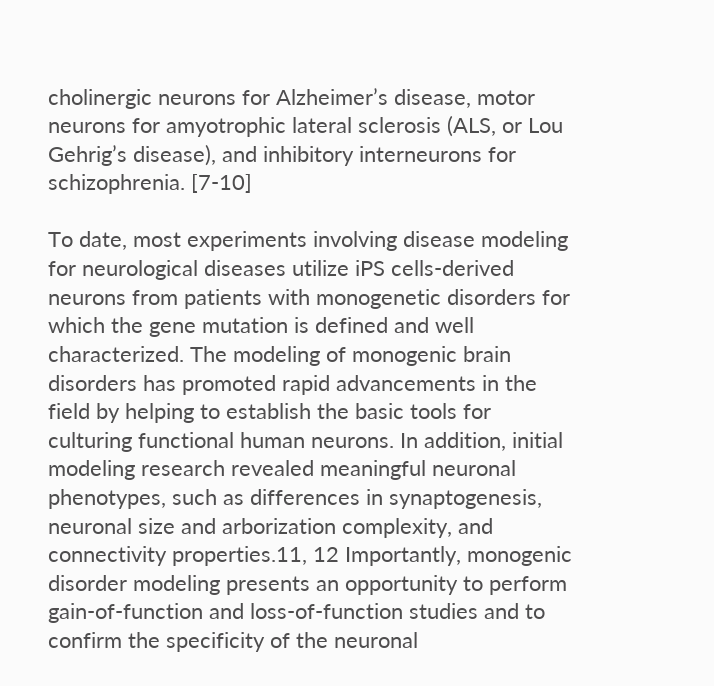cholinergic neurons for Alzheimer’s disease, motor neurons for amyotrophic lateral sclerosis (ALS, or Lou Gehrig’s disease), and inhibitory interneurons for schizophrenia. [7-10]

To date, most experiments involving disease modeling for neurological diseases utilize iPS cells-derived neurons from patients with monogenetic disorders for which the gene mutation is defined and well characterized. The modeling of monogenic brain disorders has promoted rapid advancements in the field by helping to establish the basic tools for culturing functional human neurons. In addition, initial modeling research revealed meaningful neuronal phenotypes, such as differences in synaptogenesis, neuronal size and arborization complexity, and connectivity properties.11, 12 Importantly, monogenic disorder modeling presents an opportunity to perform gain-of-function and loss-of-function studies and to confirm the specificity of the neuronal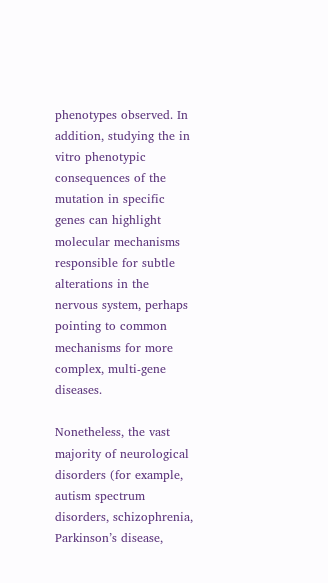phenotypes observed. In addition, studying the in vitro phenotypic consequences of the mutation in specific genes can highlight molecular mechanisms responsible for subtle alterations in the nervous system, perhaps pointing to common mechanisms for more complex, multi-gene diseases.

Nonetheless, the vast majority of neurological disorders (for example, autism spectrum disorders, schizophrenia, Parkinson’s disease,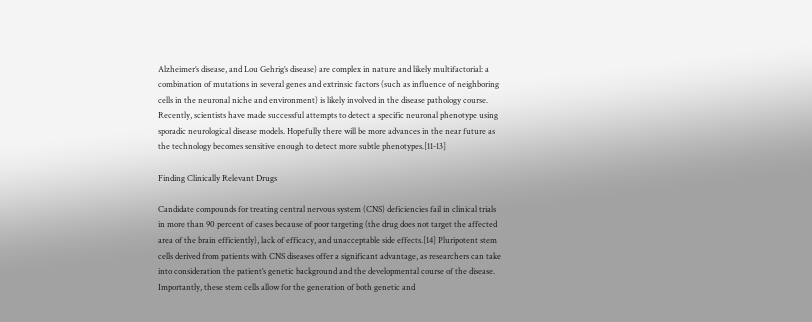Alzheimer’s disease, and Lou Gehrig’s disease) are complex in nature and likely multifactorial: a combination of mutations in several genes and extrinsic factors (such as influence of neighboring cells in the neuronal niche and environment) is likely involved in the disease pathology course. Recently, scientists have made successful attempts to detect a specific neuronal phenotype using sporadic neurological disease models. Hopefully there will be more advances in the near future as the technology becomes sensitive enough to detect more subtle phenotypes.[11-13]

Finding Clinically Relevant Drugs

Candidate compounds for treating central nervous system (CNS) deficiencies fail in clinical trials in more than 90 percent of cases because of poor targeting (the drug does not target the affected area of the brain efficiently), lack of efficacy, and unacceptable side effects.[14] Pluripotent stem cells derived from patients with CNS diseases offer a significant advantage, as researchers can take into consideration the patient’s genetic background and the developmental course of the disease. Importantly, these stem cells allow for the generation of both genetic and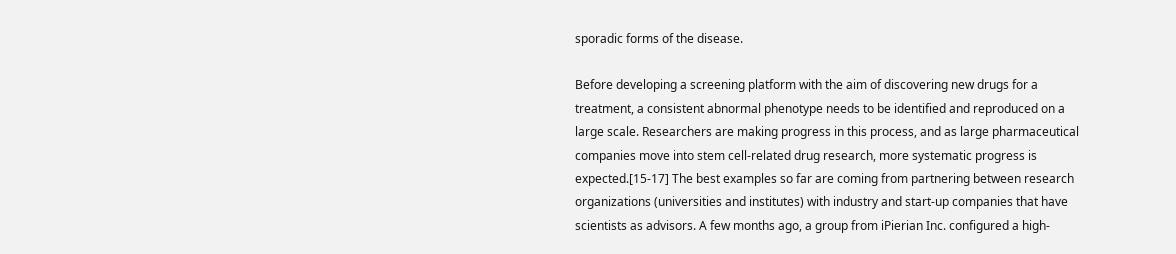sporadic forms of the disease.

Before developing a screening platform with the aim of discovering new drugs for a treatment, a consistent abnormal phenotype needs to be identified and reproduced on a large scale. Researchers are making progress in this process, and as large pharmaceutical companies move into stem cell-related drug research, more systematic progress is expected.[15-17] The best examples so far are coming from partnering between research organizations (universities and institutes) with industry and start-up companies that have scientists as advisors. A few months ago, a group from iPierian Inc. configured a high-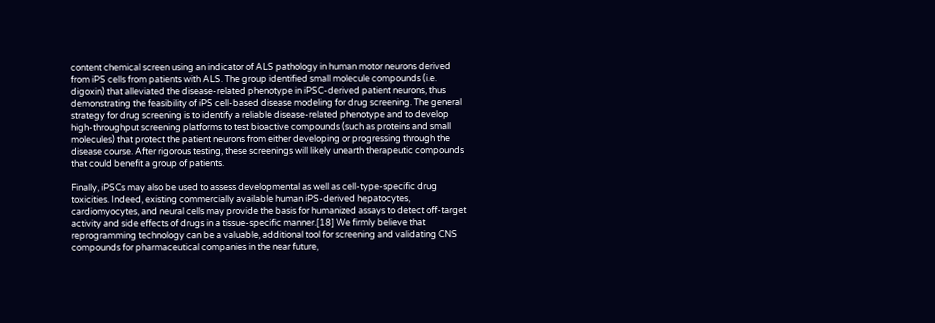content chemical screen using an indicator of ALS pathology in human motor neurons derived from iPS cells from patients with ALS. The group identified small molecule compounds (i.e. digoxin) that alleviated the disease-related phenotype in iPSC-derived patient neurons, thus demonstrating the feasibility of iPS cell-based disease modeling for drug screening. The general strategy for drug screening is to identify a reliable disease-related phenotype and to develop high-throughput screening platforms to test bioactive compounds (such as proteins and small molecules) that protect the patient neurons from either developing or progressing through the disease course. After rigorous testing, these screenings will likely unearth therapeutic compounds that could benefit a group of patients.

Finally, iPSCs may also be used to assess developmental as well as cell-type-specific drug toxicities. Indeed, existing commercially available human iPS-derived hepatocytes, cardiomyocytes, and neural cells may provide the basis for humanized assays to detect off-target activity and side effects of drugs in a tissue-specific manner.[18] We firmly believe that reprogramming technology can be a valuable, additional tool for screening and validating CNS compounds for pharmaceutical companies in the near future,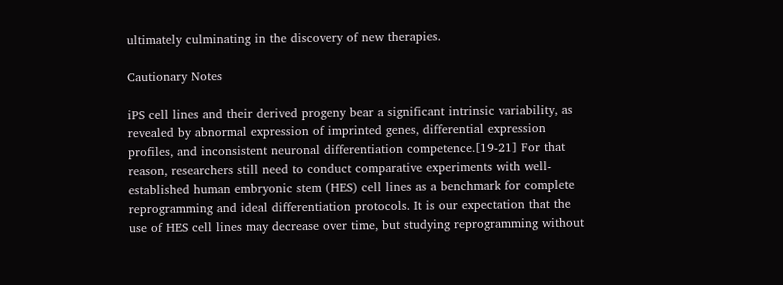ultimately culminating in the discovery of new therapies.

Cautionary Notes

iPS cell lines and their derived progeny bear a significant intrinsic variability, as revealed by abnormal expression of imprinted genes, differential expression profiles, and inconsistent neuronal differentiation competence.[19-21] For that reason, researchers still need to conduct comparative experiments with well-established human embryonic stem (HES) cell lines as a benchmark for complete reprogramming and ideal differentiation protocols. It is our expectation that the use of HES cell lines may decrease over time, but studying reprogramming without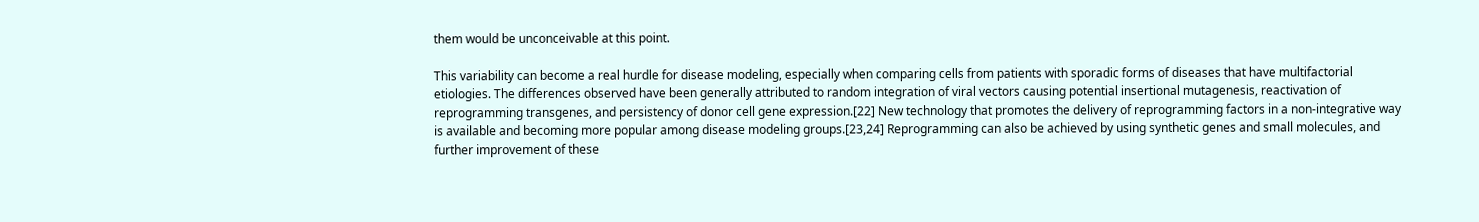them would be unconceivable at this point.

This variability can become a real hurdle for disease modeling, especially when comparing cells from patients with sporadic forms of diseases that have multifactorial etiologies. The differences observed have been generally attributed to random integration of viral vectors causing potential insertional mutagenesis, reactivation of reprogramming transgenes, and persistency of donor cell gene expression.[22] New technology that promotes the delivery of reprogramming factors in a non-integrative way is available and becoming more popular among disease modeling groups.[23,24] Reprogramming can also be achieved by using synthetic genes and small molecules, and further improvement of these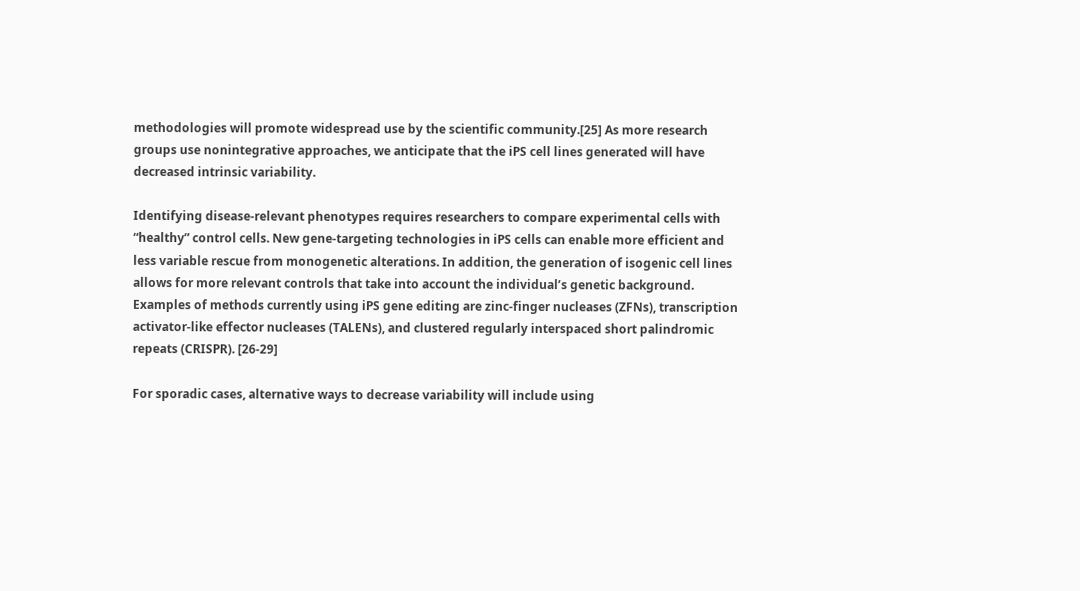methodologies will promote widespread use by the scientific community.[25] As more research groups use nonintegrative approaches, we anticipate that the iPS cell lines generated will have decreased intrinsic variability.

Identifying disease-relevant phenotypes requires researchers to compare experimental cells with “healthy” control cells. New gene-targeting technologies in iPS cells can enable more efficient and less variable rescue from monogenetic alterations. In addition, the generation of isogenic cell lines allows for more relevant controls that take into account the individual’s genetic background. Examples of methods currently using iPS gene editing are zinc-finger nucleases (ZFNs), transcription activator-like effector nucleases (TALENs), and clustered regularly interspaced short palindromic repeats (CRISPR). [26-29]

For sporadic cases, alternative ways to decrease variability will include using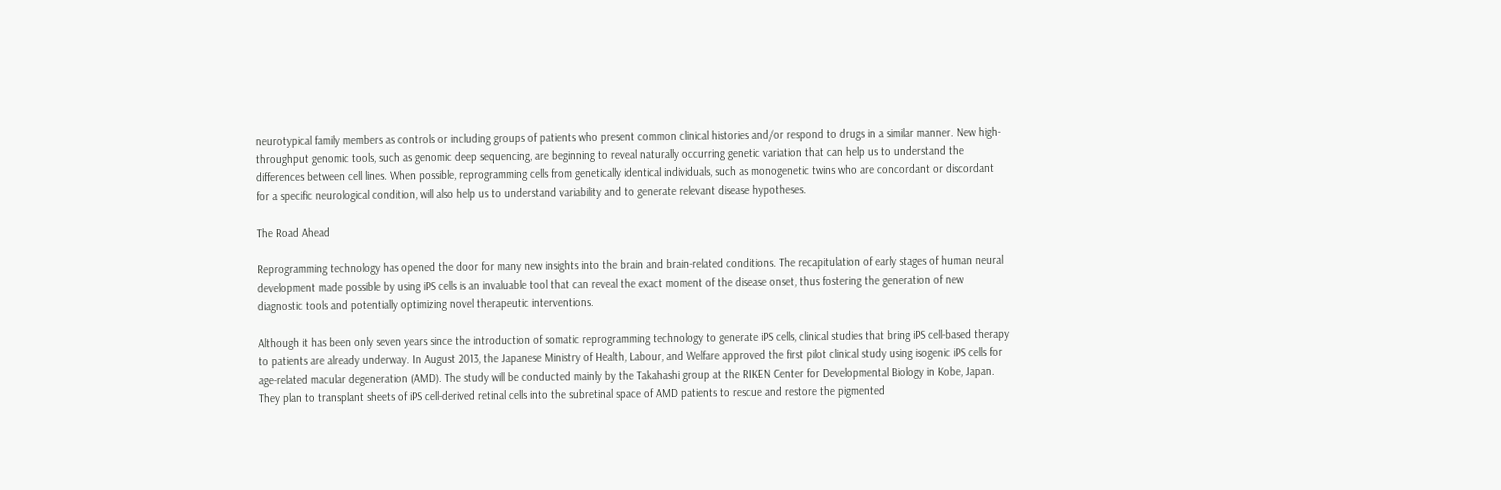neurotypical family members as controls or including groups of patients who present common clinical histories and/or respond to drugs in a similar manner. New high-throughput genomic tools, such as genomic deep sequencing, are beginning to reveal naturally occurring genetic variation that can help us to understand the differences between cell lines. When possible, reprogramming cells from genetically identical individuals, such as monogenetic twins who are concordant or discordant for a specific neurological condition, will also help us to understand variability and to generate relevant disease hypotheses.

The Road Ahead

Reprogramming technology has opened the door for many new insights into the brain and brain-related conditions. The recapitulation of early stages of human neural development made possible by using iPS cells is an invaluable tool that can reveal the exact moment of the disease onset, thus fostering the generation of new diagnostic tools and potentially optimizing novel therapeutic interventions.

Although it has been only seven years since the introduction of somatic reprogramming technology to generate iPS cells, clinical studies that bring iPS cell-based therapy to patients are already underway. In August 2013, the Japanese Ministry of Health, Labour, and Welfare approved the first pilot clinical study using isogenic iPS cells for age-related macular degeneration (AMD). The study will be conducted mainly by the Takahashi group at the RIKEN Center for Developmental Biology in Kobe, Japan. They plan to transplant sheets of iPS cell-derived retinal cells into the subretinal space of AMD patients to rescue and restore the pigmented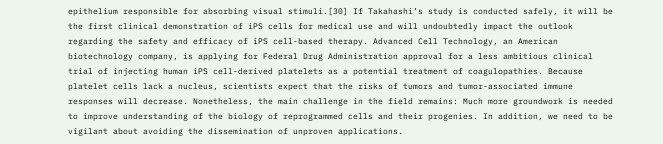epithelium responsible for absorbing visual stimuli.[30] If Takahashi’s study is conducted safely, it will be the first clinical demonstration of iPS cells for medical use and will undoubtedly impact the outlook regarding the safety and efficacy of iPS cell-based therapy. Advanced Cell Technology, an American biotechnology company, is applying for Federal Drug Administration approval for a less ambitious clinical trial of injecting human iPS cell-derived platelets as a potential treatment of coagulopathies. Because platelet cells lack a nucleus, scientists expect that the risks of tumors and tumor-associated immune responses will decrease. Nonetheless, the main challenge in the field remains: Much more groundwork is needed to improve understanding of the biology of reprogrammed cells and their progenies. In addition, we need to be vigilant about avoiding the dissemination of unproven applications.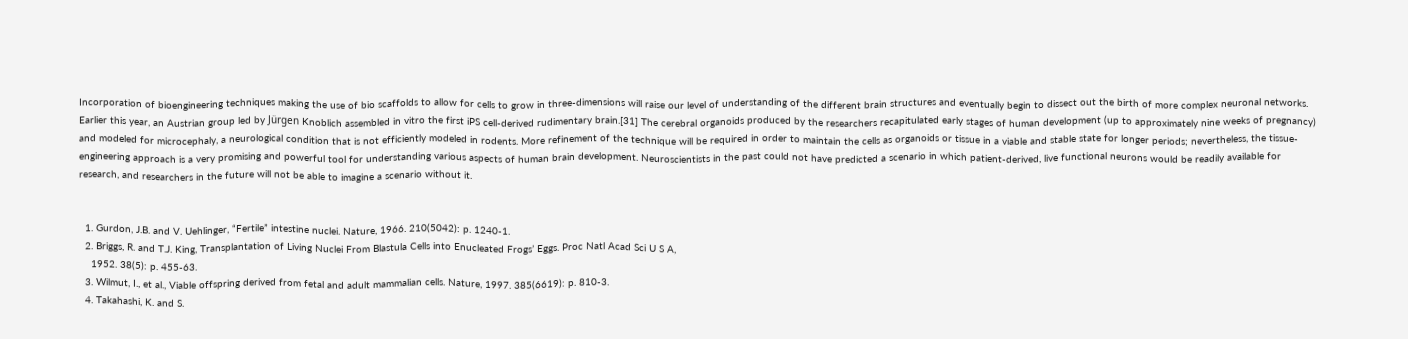Incorporation of bioengineering techniques making the use of bio scaffolds to allow for cells to grow in three-dimensions will raise our level of understanding of the different brain structures and eventually begin to dissect out the birth of more complex neuronal networks. Earlier this year, an Austrian group led by Jürgen Knoblich assembled in vitro the first iPS cell-derived rudimentary brain.[31] The cerebral organoids produced by the researchers recapitulated early stages of human development (up to approximately nine weeks of pregnancy) and modeled for microcephaly, a neurological condition that is not efficiently modeled in rodents. More refinement of the technique will be required in order to maintain the cells as organoids or tissue in a viable and stable state for longer periods; nevertheless, the tissue-engineering approach is a very promising and powerful tool for understanding various aspects of human brain development. Neuroscientists in the past could not have predicted a scenario in which patient-derived, live functional neurons would be readily available for research, and researchers in the future will not be able to imagine a scenario without it.


  1. Gurdon, J.B. and V. Uehlinger, “Fertile” intestine nuclei. Nature, 1966. 210(5042): p. 1240-1.
  2. Briggs, R. and T.J. King, Transplantation of Living Nuclei From Blastula Cells into Enucleated Frogs’ Eggs. Proc Natl Acad Sci U S A,
    1952. 38(5): p. 455-63.
  3. Wilmut, I., et al., Viable offspring derived from fetal and adult mammalian cells. Nature, 1997. 385(6619): p. 810-3.
  4. Takahashi, K. and S.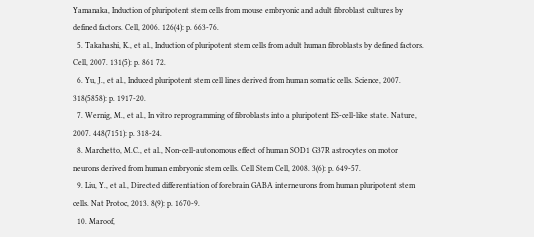Yamanaka, Induction of pluripotent stem cells from mouse embryonic and adult fibroblast cultures by defined factors. Cell, 2006. 126(4): p. 663-76.
  5. Takahashi, K., et al., Induction of pluripotent stem cells from adult human fibroblasts by defined factors. Cell, 2007. 131(5): p. 861 72.
  6. Yu, J., et al., Induced pluripotent stem cell lines derived from human somatic cells. Science, 2007. 318(5858): p. 1917-20.
  7. Wernig, M., et al., In vitro reprogramming of fibroblasts into a pluripotent ES-cell-like state. Nature, 2007. 448(7151): p. 318-24.
  8. Marchetto, M.C., et al., Non-cell-autonomous effect of human SOD1 G37R astrocytes on motor neurons derived from human embryonic stem cells. Cell Stem Cell, 2008. 3(6): p. 649-57.
  9. Liu, Y., et al., Directed differentiation of forebrain GABA interneurons from human pluripotent stem cells. Nat Protoc, 2013. 8(9): p. 1670-9.
  10. Maroof,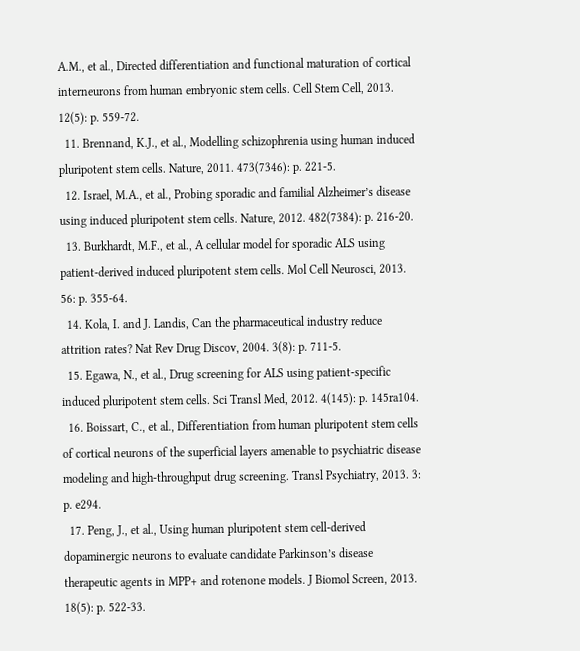A.M., et al., Directed differentiation and functional maturation of cortical interneurons from human embryonic stem cells. Cell Stem Cell, 2013. 12(5): p. 559-72.
  11. Brennand, K.J., et al., Modelling schizophrenia using human induced pluripotent stem cells. Nature, 2011. 473(7346): p. 221-5.
  12. Israel, M.A., et al., Probing sporadic and familial Alzheimer’s disease using induced pluripotent stem cells. Nature, 2012. 482(7384): p. 216-20.
  13. Burkhardt, M.F., et al., A cellular model for sporadic ALS using patient-derived induced pluripotent stem cells. Mol Cell Neurosci, 2013. 56: p. 355-64.
  14. Kola, I. and J. Landis, Can the pharmaceutical industry reduce attrition rates? Nat Rev Drug Discov, 2004. 3(8): p. 711-5.
  15. Egawa, N., et al., Drug screening for ALS using patient-specific induced pluripotent stem cells. Sci Transl Med, 2012. 4(145): p. 145ra104.
  16. Boissart, C., et al., Differentiation from human pluripotent stem cells of cortical neurons of the superficial layers amenable to psychiatric disease modeling and high-throughput drug screening. Transl Psychiatry, 2013. 3: p. e294.
  17. Peng, J., et al., Using human pluripotent stem cell-derived dopaminergic neurons to evaluate candidate Parkinson’s disease therapeutic agents in MPP+ and rotenone models. J Biomol Screen, 2013. 18(5): p. 522-33.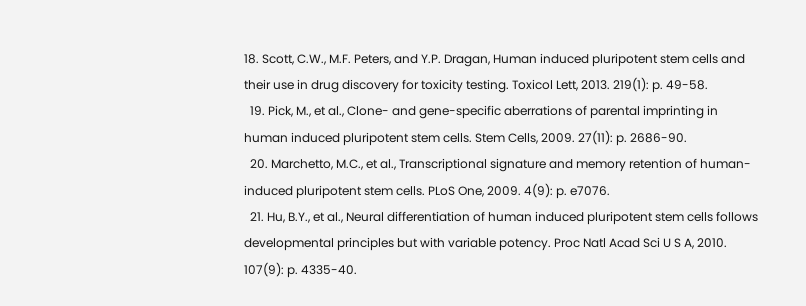18. Scott, C.W., M.F. Peters, and Y.P. Dragan, Human induced pluripotent stem cells and their use in drug discovery for toxicity testing. Toxicol Lett, 2013. 219(1): p. 49-58.
  19. Pick, M., et al., Clone- and gene-specific aberrations of parental imprinting in human induced pluripotent stem cells. Stem Cells, 2009. 27(11): p. 2686-90.
  20. Marchetto, M.C., et al., Transcriptional signature and memory retention of human-induced pluripotent stem cells. PLoS One, 2009. 4(9): p. e7076.
  21. Hu, B.Y., et al., Neural differentiation of human induced pluripotent stem cells follows developmental principles but with variable potency. Proc Natl Acad Sci U S A, 2010. 107(9): p. 4335-40.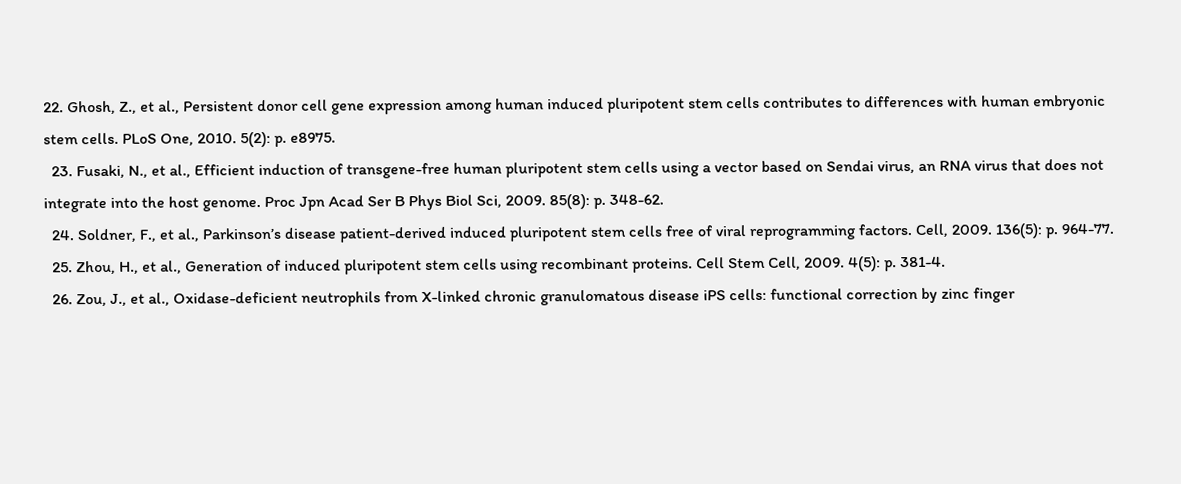22. Ghosh, Z., et al., Persistent donor cell gene expression among human induced pluripotent stem cells contributes to differences with human embryonic stem cells. PLoS One, 2010. 5(2): p. e8975.
  23. Fusaki, N., et al., Efficient induction of transgene-free human pluripotent stem cells using a vector based on Sendai virus, an RNA virus that does not integrate into the host genome. Proc Jpn Acad Ser B Phys Biol Sci, 2009. 85(8): p. 348-62.
  24. Soldner, F., et al., Parkinson’s disease patient-derived induced pluripotent stem cells free of viral reprogramming factors. Cell, 2009. 136(5): p. 964-77.
  25. Zhou, H., et al., Generation of induced pluripotent stem cells using recombinant proteins. Cell Stem Cell, 2009. 4(5): p. 381-4.
  26. Zou, J., et al., Oxidase-deficient neutrophils from X-linked chronic granulomatous disease iPS cells: functional correction by zinc finger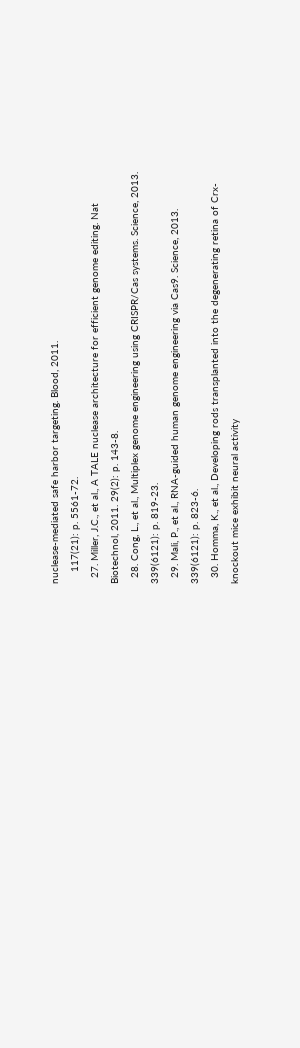nuclease-mediated safe harbor targeting. Blood, 2011.
    117(21): p. 5561-72.
  27. Miller, J.C., et al., A TALE nuclease architecture for efficient genome editing. Nat Biotechnol, 2011. 29(2): p. 143-8.
  28. Cong, L., et al., Multiplex genome engineering using CRISPR/Cas systems. Science, 2013. 339(6121): p. 819-23.
  29. Mali, P., et al., RNA-guided human genome engineering via Cas9. Science, 2013. 339(6121): p. 823-6.
  30. Homma, K., et al., Developing rods transplanted into the degenerating retina of Crx-knockout mice exhibit neural activity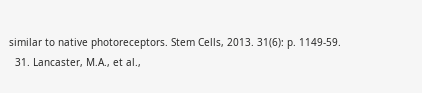similar to native photoreceptors. Stem Cells, 2013. 31(6): p. 1149-59.
  31. Lancaster, M.A., et al.,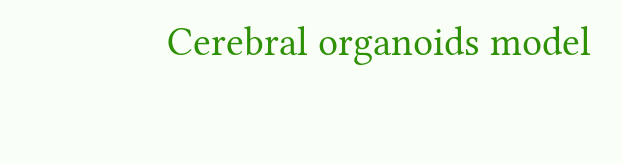Cerebral organoids model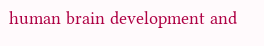human brain development and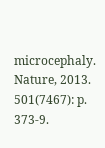microcephaly. Nature, 2013. 501(7467): p. 373-9.